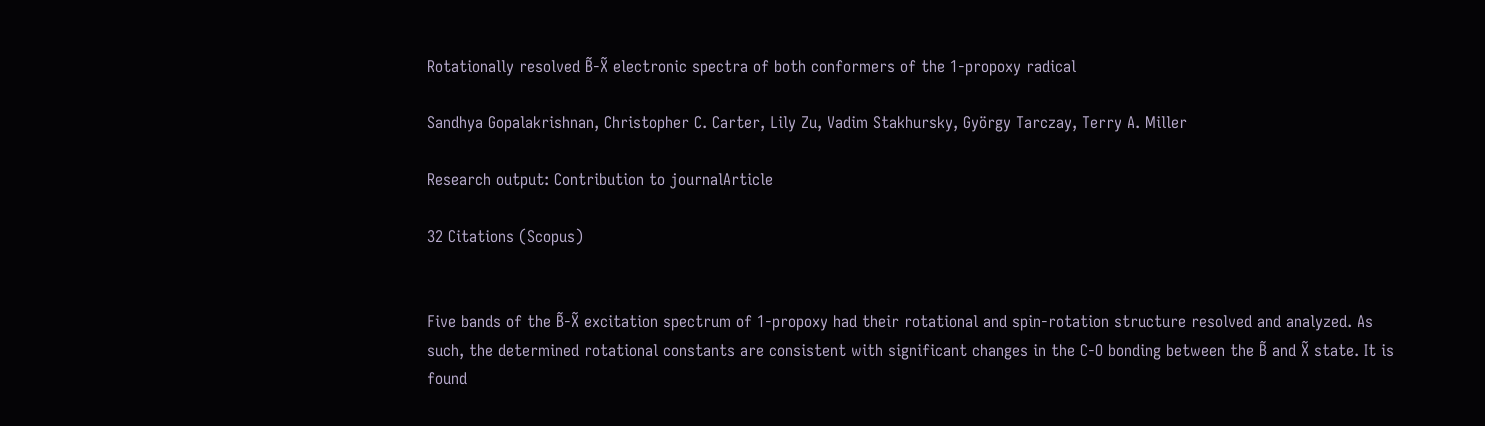Rotationally resolved B̃-X̃ electronic spectra of both conformers of the 1-propoxy radical

Sandhya Gopalakrishnan, Christopher C. Carter, Lily Zu, Vadim Stakhursky, György Tarczay, Terry A. Miller

Research output: Contribution to journalArticle

32 Citations (Scopus)


Five bands of the B̃-X̃ excitation spectrum of 1-propoxy had their rotational and spin-rotation structure resolved and analyzed. As such, the determined rotational constants are consistent with significant changes in the C-O bonding between the B̃ and X̃ state. It is found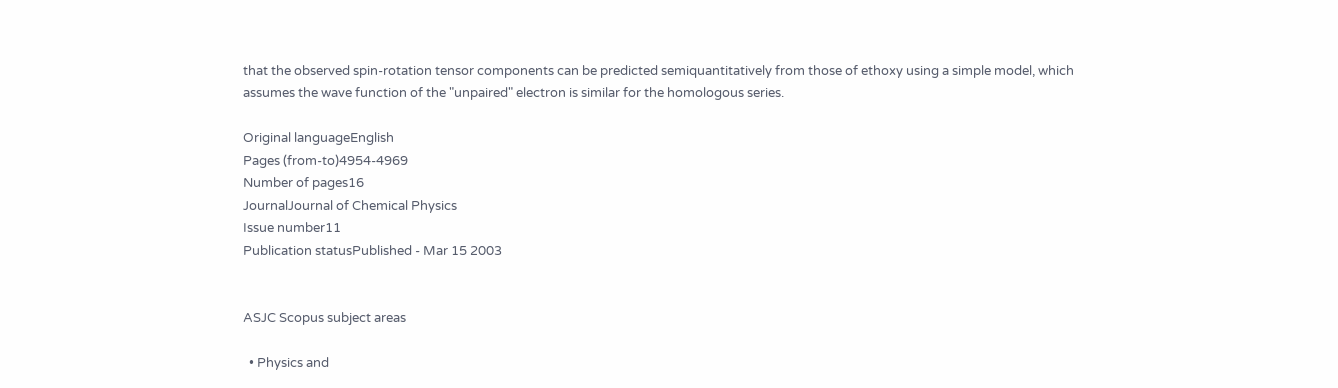that the observed spin-rotation tensor components can be predicted semiquantitatively from those of ethoxy using a simple model, which assumes the wave function of the "unpaired" electron is similar for the homologous series.

Original languageEnglish
Pages (from-to)4954-4969
Number of pages16
JournalJournal of Chemical Physics
Issue number11
Publication statusPublished - Mar 15 2003


ASJC Scopus subject areas

  • Physics and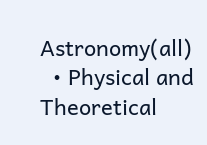Astronomy(all)
  • Physical and Theoretical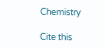Chemistry

Cite this